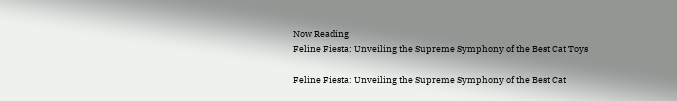Now Reading
Feline Fiesta: Unveiling the Supreme Symphony of the Best Cat Toys

Feline Fiesta: Unveiling the Supreme Symphony of the Best Cat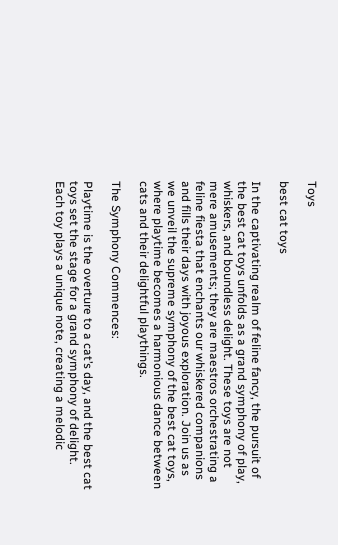Toys

best cat toys

In the captivating realm of feline fancy, the pursuit of the best cat toys unfolds as a grand symphony of play, whiskers, and boundless delight. These toys are not mere amusements; they are maestros orchestrating a feline fiesta that enchants our whiskered companions and fills their days with joyous exploration. Join us as we unveil the supreme symphony of the best cat toys, where playtime becomes a harmonious dance between cats and their delightful playthings.

The Symphony Commences:

Playtime is the overture to a cat’s day, and the best cat toys set the stage for a grand symphony of delight. Each toy plays a unique note, creating a melodic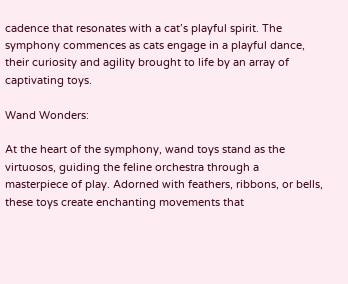cadence that resonates with a cat’s playful spirit. The symphony commences as cats engage in a playful dance, their curiosity and agility brought to life by an array of captivating toys.

Wand Wonders:

At the heart of the symphony, wand toys stand as the virtuosos, guiding the feline orchestra through a masterpiece of play. Adorned with feathers, ribbons, or bells, these toys create enchanting movements that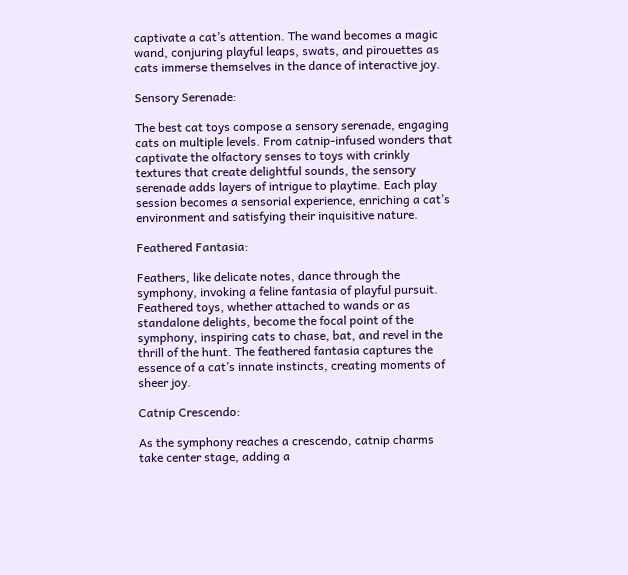captivate a cat’s attention. The wand becomes a magic wand, conjuring playful leaps, swats, and pirouettes as cats immerse themselves in the dance of interactive joy.

Sensory Serenade:

The best cat toys compose a sensory serenade, engaging cats on multiple levels. From catnip-infused wonders that captivate the olfactory senses to toys with crinkly textures that create delightful sounds, the sensory serenade adds layers of intrigue to playtime. Each play session becomes a sensorial experience, enriching a cat’s environment and satisfying their inquisitive nature.

Feathered Fantasia:

Feathers, like delicate notes, dance through the symphony, invoking a feline fantasia of playful pursuit. Feathered toys, whether attached to wands or as standalone delights, become the focal point of the symphony, inspiring cats to chase, bat, and revel in the thrill of the hunt. The feathered fantasia captures the essence of a cat’s innate instincts, creating moments of sheer joy.

Catnip Crescendo:

As the symphony reaches a crescendo, catnip charms take center stage, adding a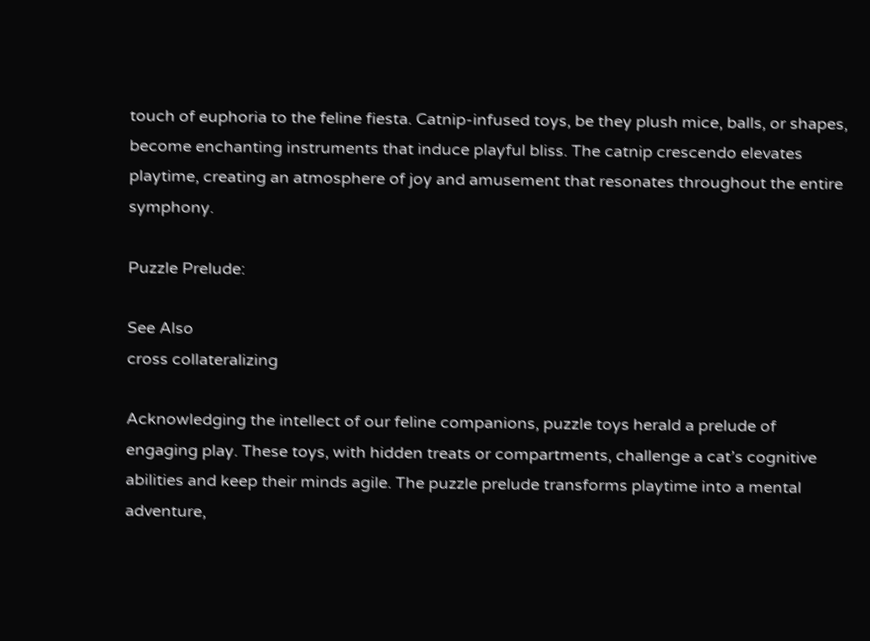touch of euphoria to the feline fiesta. Catnip-infused toys, be they plush mice, balls, or shapes, become enchanting instruments that induce playful bliss. The catnip crescendo elevates playtime, creating an atmosphere of joy and amusement that resonates throughout the entire symphony.

Puzzle Prelude:

See Also
cross collateralizing

Acknowledging the intellect of our feline companions, puzzle toys herald a prelude of engaging play. These toys, with hidden treats or compartments, challenge a cat’s cognitive abilities and keep their minds agile. The puzzle prelude transforms playtime into a mental adventure,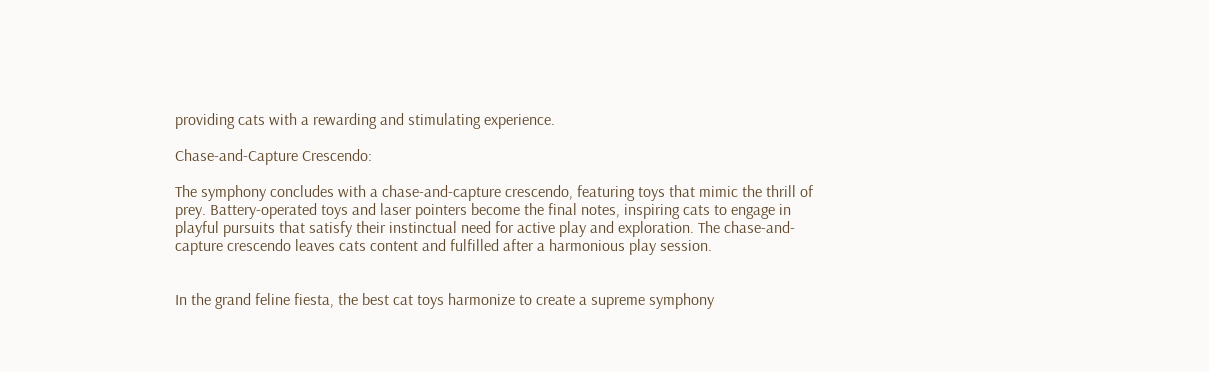providing cats with a rewarding and stimulating experience.

Chase-and-Capture Crescendo:

The symphony concludes with a chase-and-capture crescendo, featuring toys that mimic the thrill of prey. Battery-operated toys and laser pointers become the final notes, inspiring cats to engage in playful pursuits that satisfy their instinctual need for active play and exploration. The chase-and-capture crescendo leaves cats content and fulfilled after a harmonious play session.


In the grand feline fiesta, the best cat toys harmonize to create a supreme symphony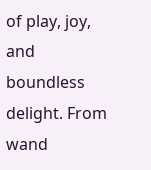of play, joy, and boundless delight. From wand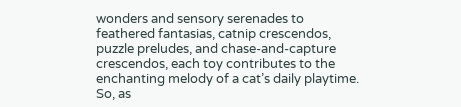wonders and sensory serenades to feathered fantasias, catnip crescendos, puzzle preludes, and chase-and-capture crescendos, each toy contributes to the enchanting melody of a cat’s daily playtime. So, as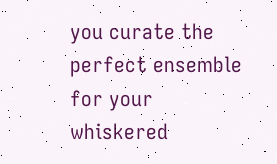you curate the perfect ensemble for your whiskered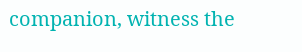companion, witness the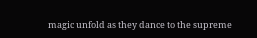magic unfold as they dance to the supreme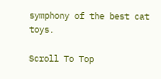symphony of the best cat toys.

Scroll To Top